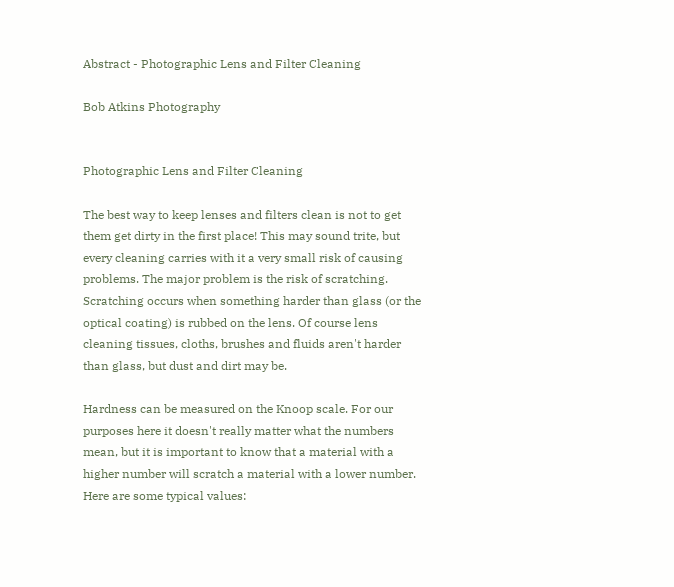Abstract - Photographic Lens and Filter Cleaning

Bob Atkins Photography


Photographic Lens and Filter Cleaning

The best way to keep lenses and filters clean is not to get them get dirty in the first place! This may sound trite, but every cleaning carries with it a very small risk of causing problems. The major problem is the risk of scratching. Scratching occurs when something harder than glass (or the optical coating) is rubbed on the lens. Of course lens cleaning tissues, cloths, brushes and fluids aren't harder than glass, but dust and dirt may be.

Hardness can be measured on the Knoop scale. For our purposes here it doesn't really matter what the numbers mean, but it is important to know that a material with a higher number will scratch a material with a lower number. Here are some typical values: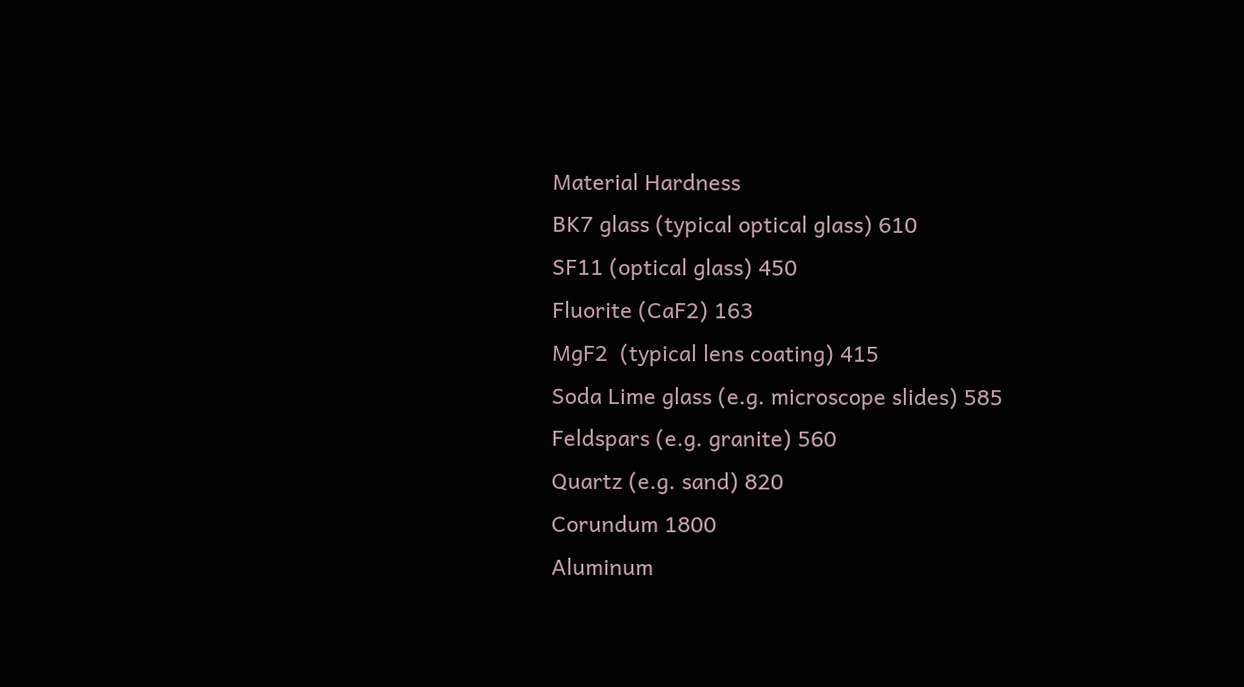Material Hardness
BK7 glass (typical optical glass) 610
SF11 (optical glass) 450
Fluorite (CaF2) 163
MgF2  (typical lens coating) 415
Soda Lime glass (e.g. microscope slides) 585
Feldspars (e.g. granite) 560
Quartz (e.g. sand) 820
Corundum 1800
Aluminum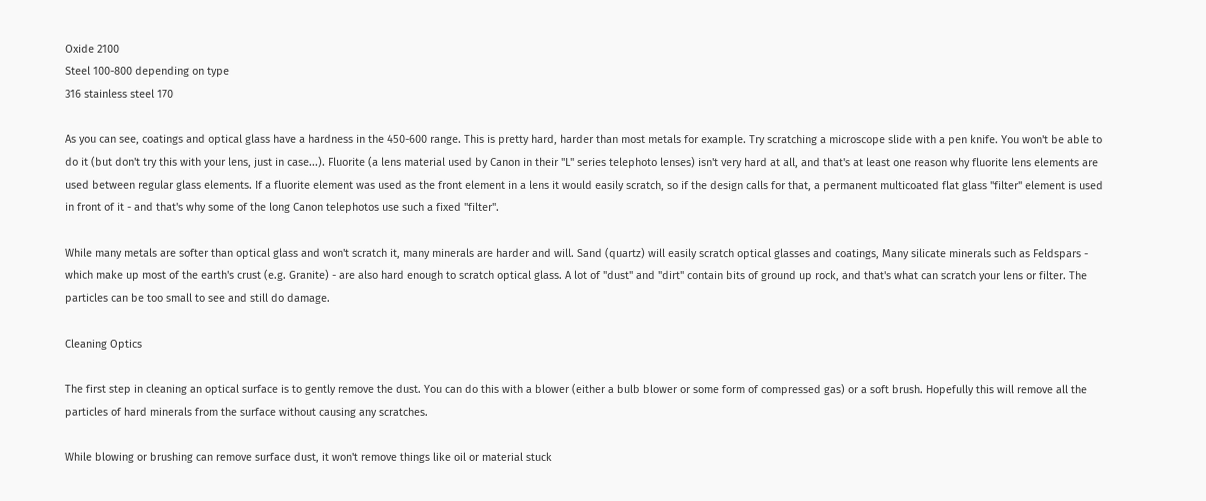Oxide 2100
Steel 100-800 depending on type
316 stainless steel 170

As you can see, coatings and optical glass have a hardness in the 450-600 range. This is pretty hard, harder than most metals for example. Try scratching a microscope slide with a pen knife. You won't be able to do it (but don't try this with your lens, just in case...). Fluorite (a lens material used by Canon in their "L" series telephoto lenses) isn't very hard at all, and that's at least one reason why fluorite lens elements are used between regular glass elements. If a fluorite element was used as the front element in a lens it would easily scratch, so if the design calls for that, a permanent multicoated flat glass "filter" element is used in front of it - and that's why some of the long Canon telephotos use such a fixed "filter".

While many metals are softer than optical glass and won't scratch it, many minerals are harder and will. Sand (quartz) will easily scratch optical glasses and coatings, Many silicate minerals such as Feldspars - which make up most of the earth's crust (e.g. Granite) - are also hard enough to scratch optical glass. A lot of "dust" and "dirt" contain bits of ground up rock, and that's what can scratch your lens or filter. The particles can be too small to see and still do damage.

Cleaning Optics

The first step in cleaning an optical surface is to gently remove the dust. You can do this with a blower (either a bulb blower or some form of compressed gas) or a soft brush. Hopefully this will remove all the particles of hard minerals from the surface without causing any scratches.

While blowing or brushing can remove surface dust, it won't remove things like oil or material stuck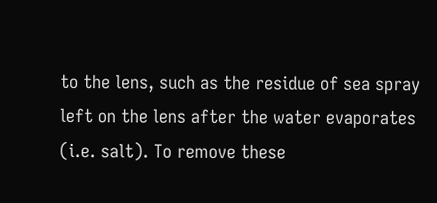to the lens, such as the residue of sea spray left on the lens after the water evaporates (i.e. salt). To remove these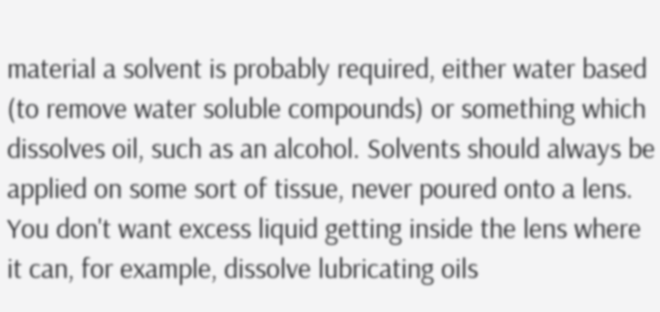material a solvent is probably required, either water based (to remove water soluble compounds) or something which dissolves oil, such as an alcohol. Solvents should always be applied on some sort of tissue, never poured onto a lens. You don't want excess liquid getting inside the lens where it can, for example, dissolve lubricating oils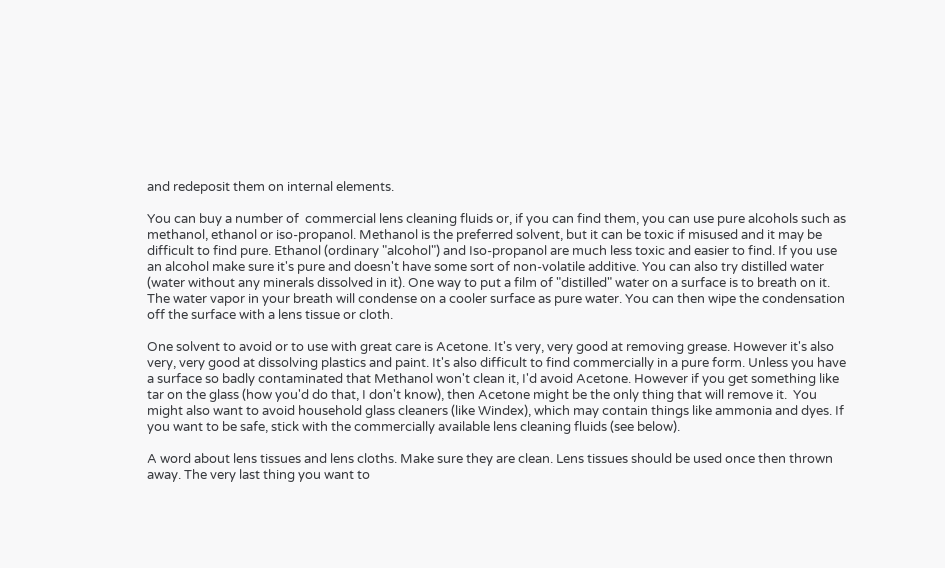and redeposit them on internal elements.

You can buy a number of  commercial lens cleaning fluids or, if you can find them, you can use pure alcohols such as methanol, ethanol or iso-propanol. Methanol is the preferred solvent, but it can be toxic if misused and it may be difficult to find pure. Ethanol (ordinary "alcohol") and Iso-propanol are much less toxic and easier to find. If you use an alcohol make sure it's pure and doesn't have some sort of non-volatile additive. You can also try distilled water (water without any minerals dissolved in it). One way to put a film of "distilled" water on a surface is to breath on it. The water vapor in your breath will condense on a cooler surface as pure water. You can then wipe the condensation off the surface with a lens tissue or cloth.

One solvent to avoid or to use with great care is Acetone. It's very, very good at removing grease. However it's also very, very good at dissolving plastics and paint. It's also difficult to find commercially in a pure form. Unless you have a surface so badly contaminated that Methanol won't clean it, I'd avoid Acetone. However if you get something like tar on the glass (how you'd do that, I don't know), then Acetone might be the only thing that will remove it.  You might also want to avoid household glass cleaners (like Windex), which may contain things like ammonia and dyes. If you want to be safe, stick with the commercially available lens cleaning fluids (see below).

A word about lens tissues and lens cloths. Make sure they are clean. Lens tissues should be used once then thrown away. The very last thing you want to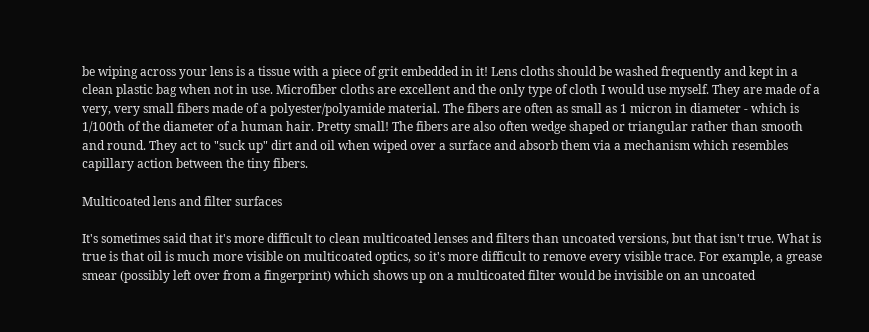be wiping across your lens is a tissue with a piece of grit embedded in it! Lens cloths should be washed frequently and kept in a clean plastic bag when not in use. Microfiber cloths are excellent and the only type of cloth I would use myself. They are made of a very, very small fibers made of a polyester/polyamide material. The fibers are often as small as 1 micron in diameter - which is 1/100th of the diameter of a human hair. Pretty small! The fibers are also often wedge shaped or triangular rather than smooth and round. They act to "suck up" dirt and oil when wiped over a surface and absorb them via a mechanism which resembles capillary action between the tiny fibers.

Multicoated lens and filter surfaces

It's sometimes said that it's more difficult to clean multicoated lenses and filters than uncoated versions, but that isn't true. What is true is that oil is much more visible on multicoated optics, so it's more difficult to remove every visible trace. For example, a grease smear (possibly left over from a fingerprint) which shows up on a multicoated filter would be invisible on an uncoated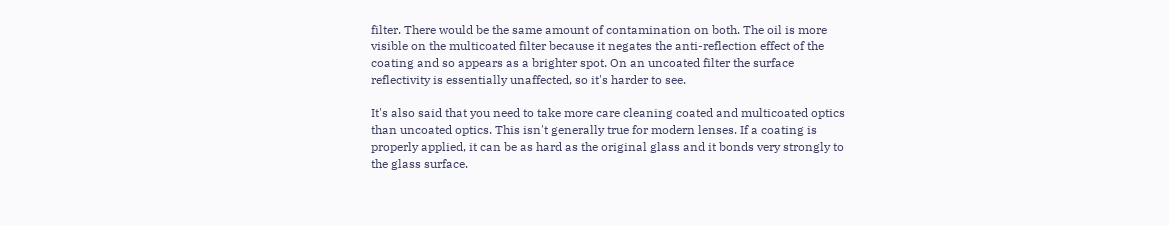filter. There would be the same amount of contamination on both. The oil is more visible on the multicoated filter because it negates the anti-reflection effect of the coating and so appears as a brighter spot. On an uncoated filter the surface reflectivity is essentially unaffected, so it's harder to see.

It's also said that you need to take more care cleaning coated and multicoated optics than uncoated optics. This isn't generally true for modern lenses. If a coating is properly applied, it can be as hard as the original glass and it bonds very strongly to the glass surface.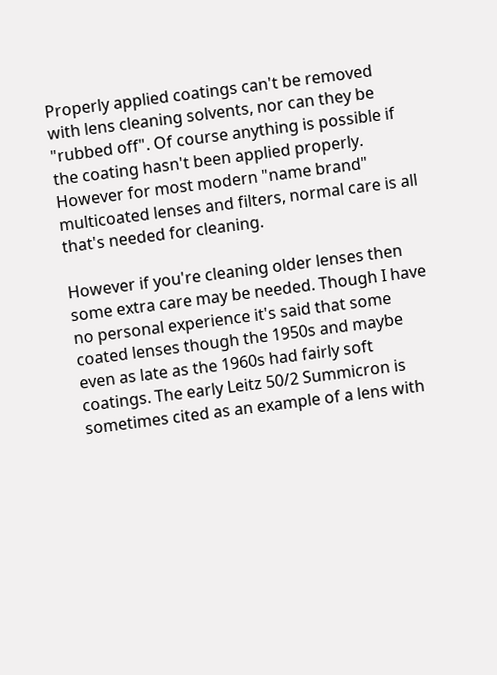Properly applied coatings can't be removed with lens cleaning solvents, nor can they be "rubbed off". Of course anything is possible if the coating hasn't been applied properly. However for most modern "name brand" multicoated lenses and filters, normal care is all that's needed for cleaning.

However if you're cleaning older lenses then some extra care may be needed. Though I have no personal experience it's said that some coated lenses though the 1950s and maybe even as late as the 1960s had fairly soft coatings. The early Leitz 50/2 Summicron is sometimes cited as an example of a lens with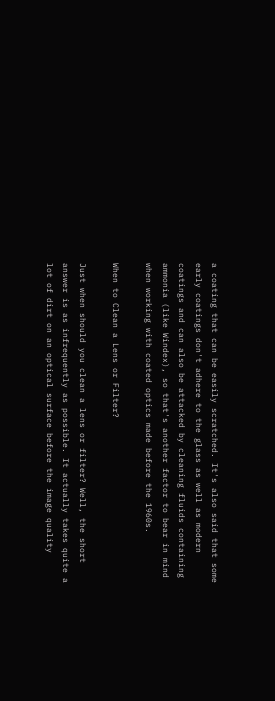a coating that can be easily scratched. It's also said that some early coatings don't adhere to the glass as well as modern coatings and can also be attacked by cleaning fluids containing ammonia (like Windex), so that's another factor to bear in mind when working with coated optics made before the 1960s.

When to Clean a Lens or Filter?

Just when should you clean a lens or filter? Well, the short answer is as infrequently as possible. It actually takes quite a lot of dirt on an optical surface before the image quality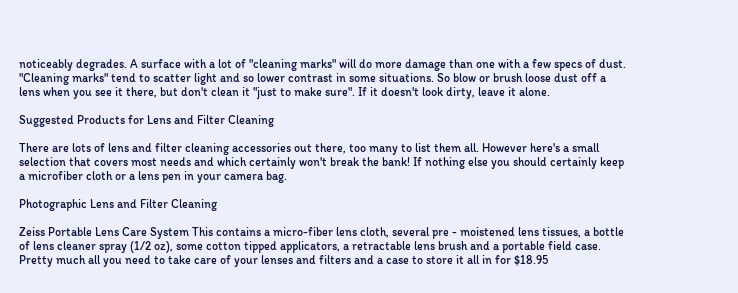noticeably degrades. A surface with a lot of "cleaning marks" will do more damage than one with a few specs of dust. "Cleaning marks" tend to scatter light and so lower contrast in some situations. So blow or brush loose dust off a lens when you see it there, but don't clean it "just to make sure". If it doesn't look dirty, leave it alone.

Suggested Products for Lens and Filter Cleaning

There are lots of lens and filter cleaning accessories out there, too many to list them all. However here's a small selection that covers most needs and which certainly won't break the bank! If nothing else you should certainly keep a microfiber cloth or a lens pen in your camera bag.

Photographic Lens and Filter Cleaning

Zeiss Portable Lens Care System This contains a micro-fiber lens cloth, several pre - moistened lens tissues, a bottle of lens cleaner spray (1/2 oz), some cotton tipped applicators, a retractable lens brush and a portable field case. Pretty much all you need to take care of your lenses and filters and a case to store it all in for $18.95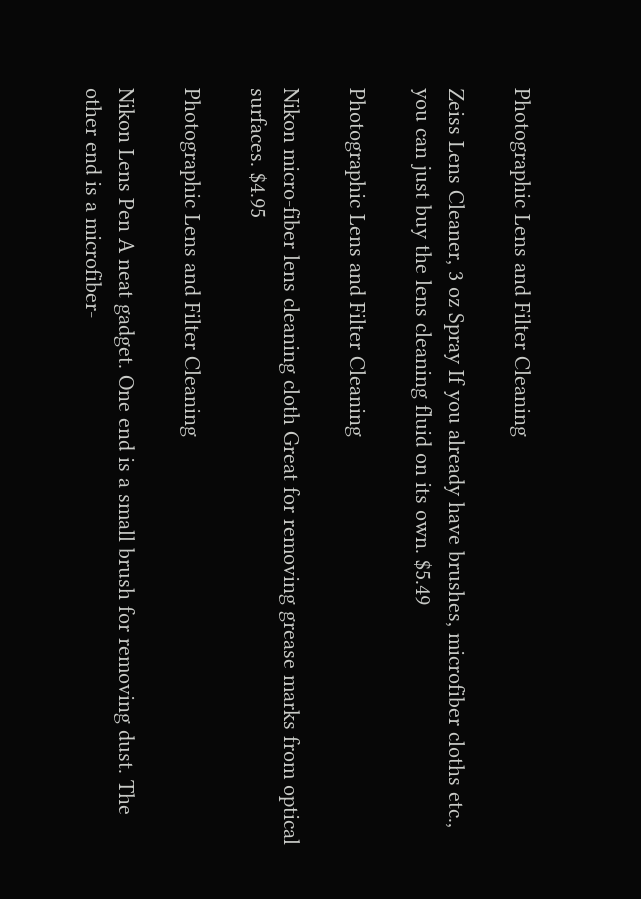Photographic Lens and Filter Cleaning

Zeiss Lens Cleaner, 3 oz Spray If you already have brushes, microfiber cloths etc., you can just buy the lens cleaning fluid on its own. $5.49

Photographic Lens and Filter Cleaning

Nikon micro-fiber lens cleaning cloth Great for removing grease marks from optical surfaces. $4.95

Photographic Lens and Filter Cleaning

Nikon Lens Pen A neat gadget. One end is a small brush for removing dust. The other end is a microfiber-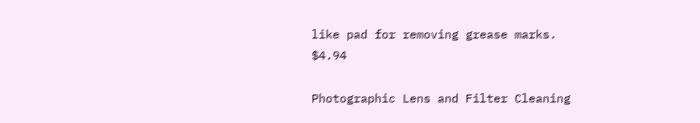like pad for removing grease marks. $4.94

Photographic Lens and Filter Cleaning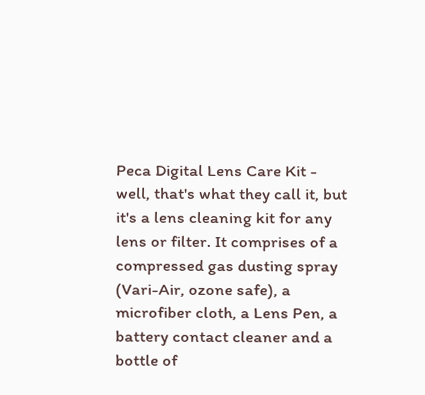Peca Digital Lens Care Kit - well, that's what they call it, but it's a lens cleaning kit for any lens or filter. It comprises of a compressed gas dusting spray (Vari-Air, ozone safe), a microfiber cloth, a Lens Pen, a battery contact cleaner and a bottle of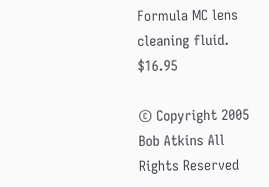Formula MC lens cleaning fluid. $16.95

© Copyright 2005 Bob Atkins All Rights Reserved